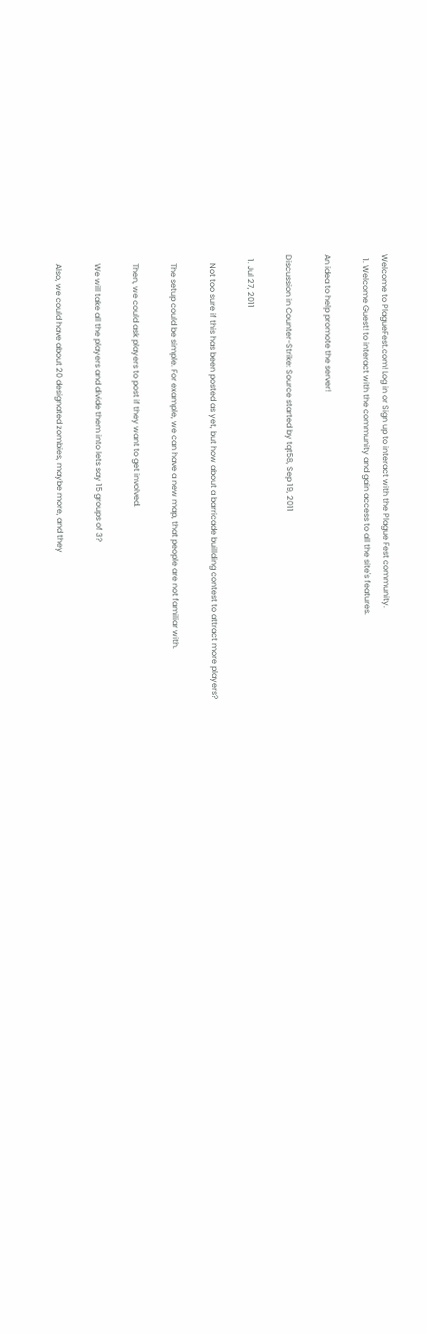Welcome to PlagueFest.com! Log in or Sign up to interact with the Plague Fest community.
  1. Welcome Guest! to interact with the community and gain access to all the site's features.

An idea to help promote the server!

Discussion in Counter-Strike: Source started by tqt58, Sep 19, 2011

  1. Jul 27, 2011

    Not too sure if this has been posted as yet, but how about a barricade buillding contest to attract more players?

    The setup could be simple. For example, we can have a new map, that people are not familiar with.

    Then, we could ask players to post if they want to get involved.

    We will take all the players and divide them into lets say 15 groups of 3?

    Also, we could have about 20 designated zombies, maybe more, and they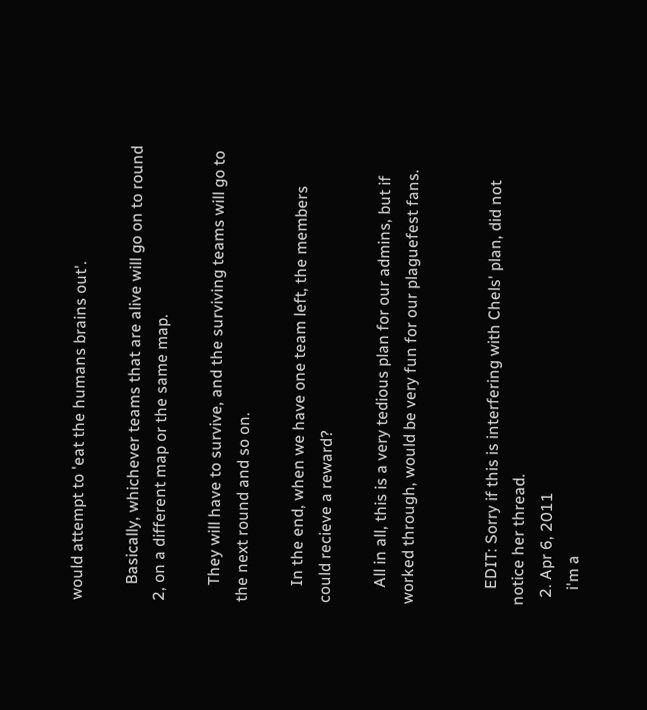would attempt to 'eat the humans brains out'.

    Basically, whichever teams that are alive will go on to round 2, on a different map or the same map.

    They will have to survive, and the surviving teams will go to the next round and so on.

    In the end, when we have one team left, the members could recieve a reward?

    All in all, this is a very tedious plan for our admins, but if worked through, would be very fun for our plaguefest fans.


    EDIT: Sorry if this is interfering with Chels' plan, did not notice her thread.
  2. Apr 6, 2011
    i'm a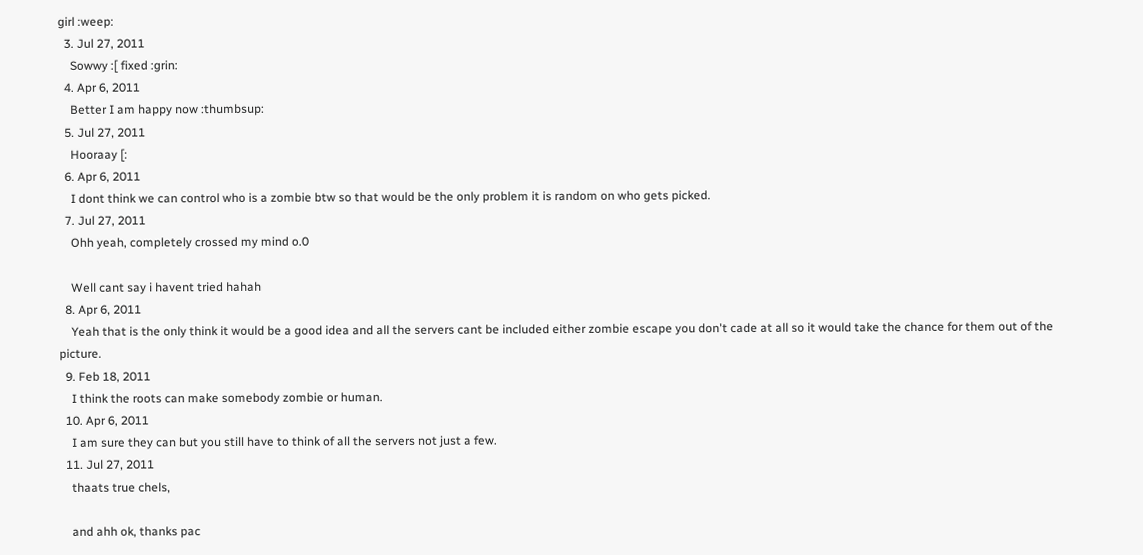girl :weep:
  3. Jul 27, 2011
    Sowwy :[ fixed :grin:
  4. Apr 6, 2011
    Better I am happy now :thumbsup:
  5. Jul 27, 2011
    Hooraay [:
  6. Apr 6, 2011
    I dont think we can control who is a zombie btw so that would be the only problem it is random on who gets picked.
  7. Jul 27, 2011
    Ohh yeah, completely crossed my mind o.0

    Well cant say i havent tried hahah
  8. Apr 6, 2011
    Yeah that is the only think it would be a good idea and all the servers cant be included either zombie escape you don't cade at all so it would take the chance for them out of the picture.
  9. Feb 18, 2011
    I think the roots can make somebody zombie or human.
  10. Apr 6, 2011
    I am sure they can but you still have to think of all the servers not just a few.
  11. Jul 27, 2011
    thaats true chels,

    and ahh ok, thanks pac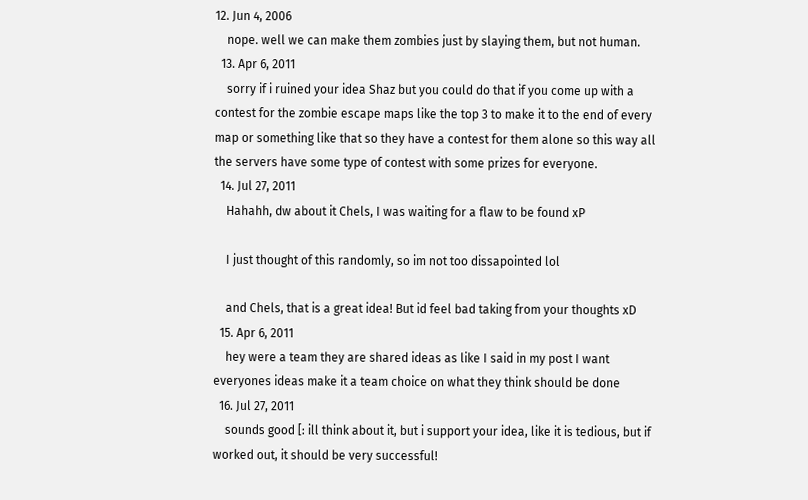12. Jun 4, 2006
    nope. well we can make them zombies just by slaying them, but not human.
  13. Apr 6, 2011
    sorry if i ruined your idea Shaz but you could do that if you come up with a contest for the zombie escape maps like the top 3 to make it to the end of every map or something like that so they have a contest for them alone so this way all the servers have some type of contest with some prizes for everyone.
  14. Jul 27, 2011
    Hahahh, dw about it Chels, I was waiting for a flaw to be found xP

    I just thought of this randomly, so im not too dissapointed lol

    and Chels, that is a great idea! But id feel bad taking from your thoughts xD
  15. Apr 6, 2011
    hey were a team they are shared ideas as like I said in my post I want everyones ideas make it a team choice on what they think should be done
  16. Jul 27, 2011
    sounds good [: ill think about it, but i support your idea, like it is tedious, but if worked out, it should be very successful!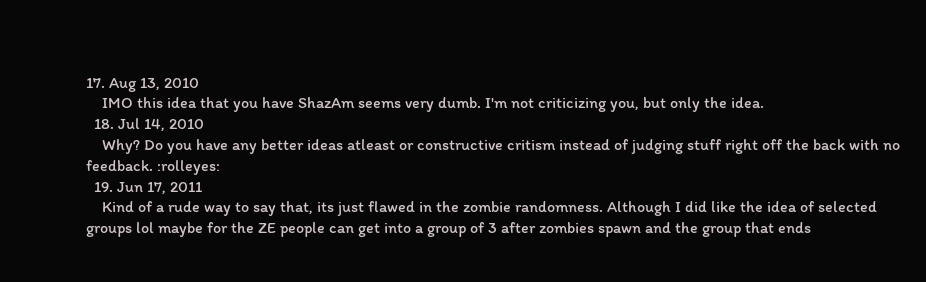17. Aug 13, 2010
    IMO this idea that you have ShazAm seems very dumb. I'm not criticizing you, but only the idea.
  18. Jul 14, 2010
    Why? Do you have any better ideas atleast or constructive critism instead of judging stuff right off the back with no feedback. :rolleyes:
  19. Jun 17, 2011
    Kind of a rude way to say that, its just flawed in the zombie randomness. Although I did like the idea of selected groups lol maybe for the ZE people can get into a group of 3 after zombies spawn and the group that ends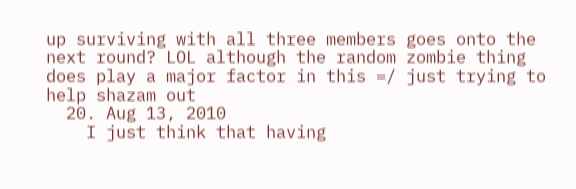up surviving with all three members goes onto the next round? LOL although the random zombie thing does play a major factor in this =/ just trying to help shazam out
  20. Aug 13, 2010
    I just think that having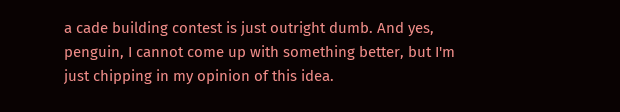a cade building contest is just outright dumb. And yes, penguin, I cannot come up with something better, but I'm just chipping in my opinion of this idea.